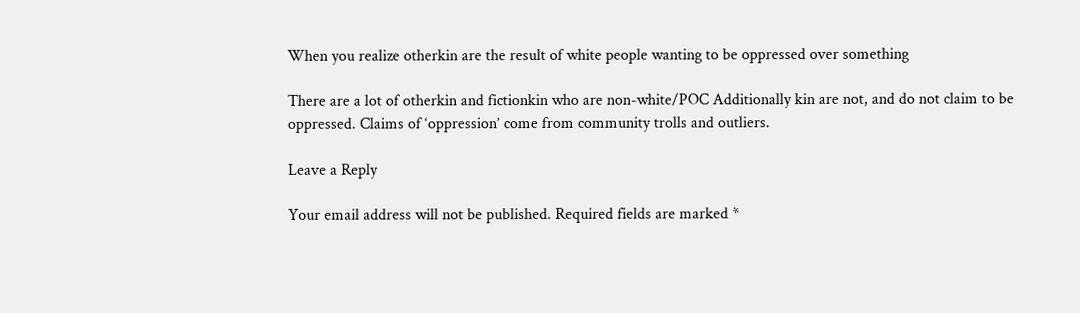When you realize otherkin are the result of white people wanting to be oppressed over something

There are a lot of otherkin and fictionkin who are non-white/POC Additionally kin are not, and do not claim to be oppressed. Claims of ‘oppression’ come from community trolls and outliers.

Leave a Reply

Your email address will not be published. Required fields are marked *